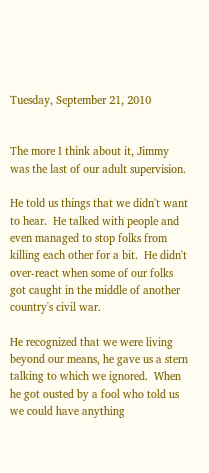Tuesday, September 21, 2010


The more I think about it, Jimmy was the last of our adult supervision.

He told us things that we didn't want to hear.  He talked with people and even managed to stop folks from killing each other for a bit.  He didn't over-react when some of our folks got caught in the middle of another country's civil war.

He recognized that we were living beyond our means, he gave us a stern talking to which we ignored.  When he got ousted by a fool who told us we could have anything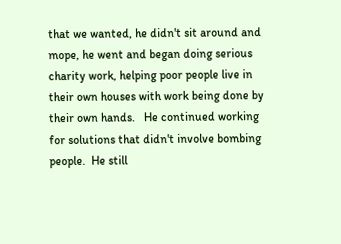that we wanted, he didn't sit around and mope, he went and began doing serious charity work, helping poor people live in their own houses with work being done by their own hands.   He continued working for solutions that didn't involve bombing people.  He still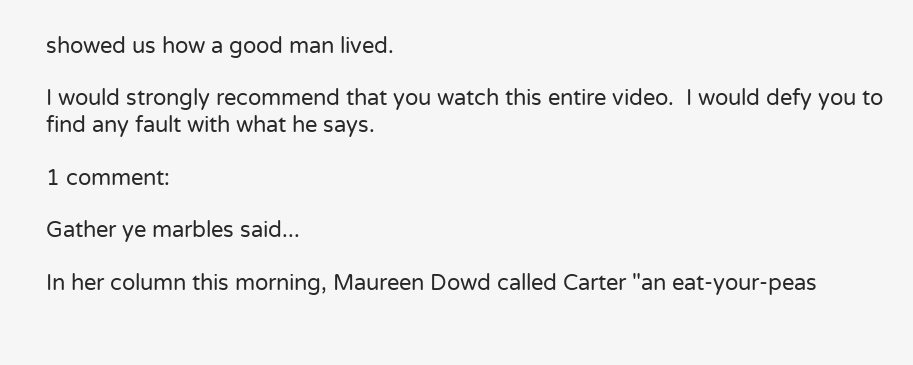showed us how a good man lived.

I would strongly recommend that you watch this entire video.  I would defy you to find any fault with what he says.

1 comment:

Gather ye marbles said...

In her column this morning, Maureen Dowd called Carter "an eat-your-peas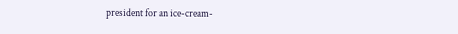president for an ice-cream-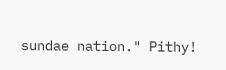sundae nation." Pithy!